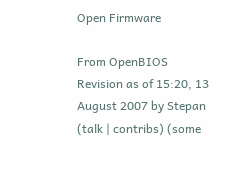Open Firmware

From OpenBIOS
Revision as of 15:20, 13 August 2007 by Stepan (talk | contribs) (some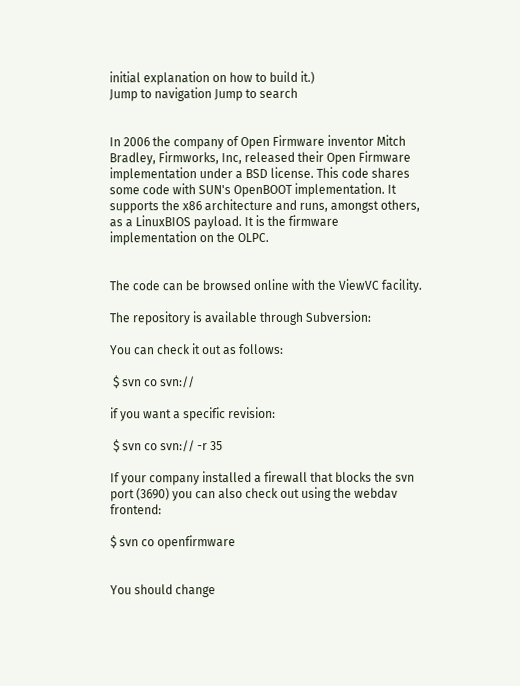initial explanation on how to build it.)
Jump to navigation Jump to search


In 2006 the company of Open Firmware inventor Mitch Bradley, Firmworks, Inc, released their Open Firmware implementation under a BSD license. This code shares some code with SUN's OpenBOOT implementation. It supports the x86 architecture and runs, amongst others, as a LinuxBIOS payload. It is the firmware implementation on the OLPC.


The code can be browsed online with the ViewVC facility.

The repository is available through Subversion:

You can check it out as follows:

 $ svn co svn://

if you want a specific revision:

 $ svn co svn:// -r 35

If your company installed a firewall that blocks the svn port (3690) you can also check out using the webdav frontend:

$ svn co openfirmware


You should change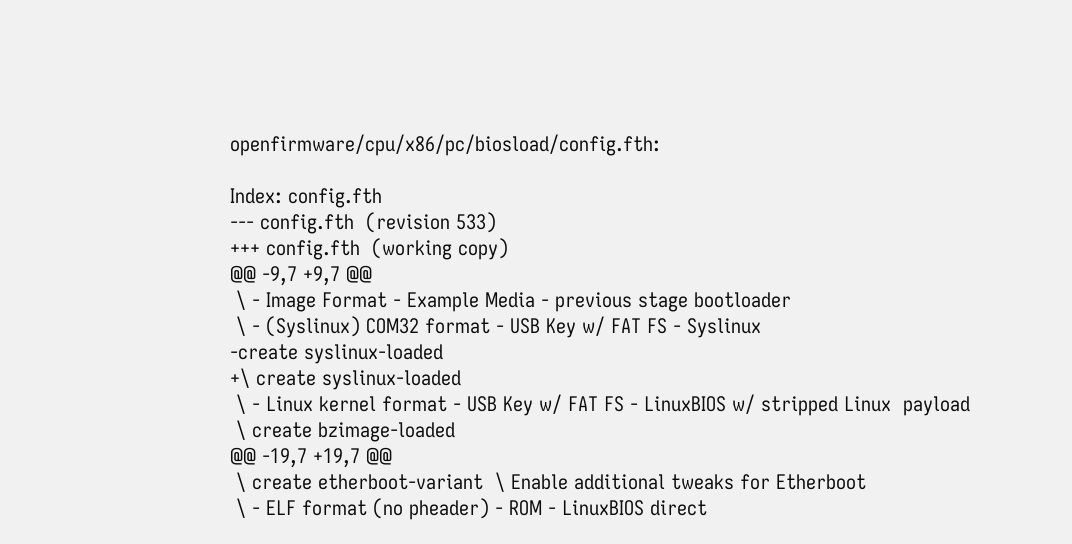openfirmware/cpu/x86/pc/biosload/config.fth:

Index: config.fth
--- config.fth  (revision 533)
+++ config.fth  (working copy)
@@ -9,7 +9,7 @@
 \ - Image Format - Example Media - previous stage bootloader
 \ - (Syslinux) COM32 format - USB Key w/ FAT FS - Syslinux
-create syslinux-loaded
+\ create syslinux-loaded
 \ - Linux kernel format - USB Key w/ FAT FS - LinuxBIOS w/ stripped Linux  payload
 \ create bzimage-loaded
@@ -19,7 +19,7 @@
 \ create etherboot-variant  \ Enable additional tweaks for Etherboot
 \ - ELF format (no pheader) - ROM - LinuxBIOS direct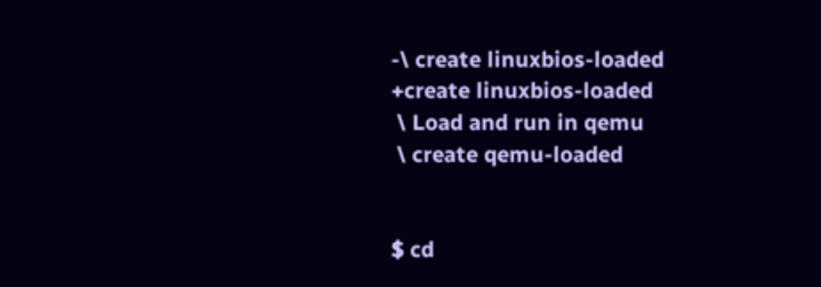-\ create linuxbios-loaded
+create linuxbios-loaded
 \ Load and run in qemu
 \ create qemu-loaded


$ cd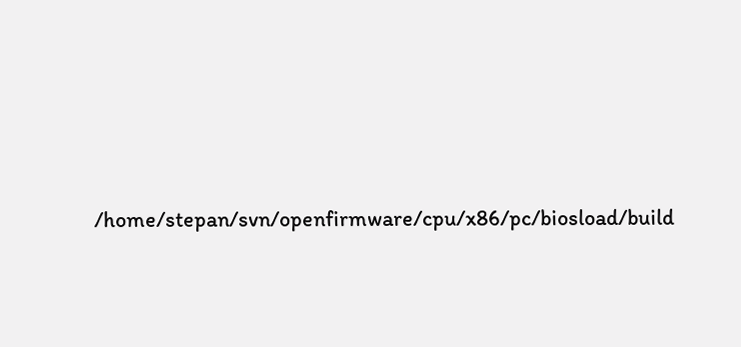/home/stepan/svn/openfirmware/cpu/x86/pc/biosload/build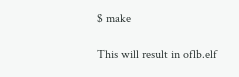$ make

This will result in oflb.elf